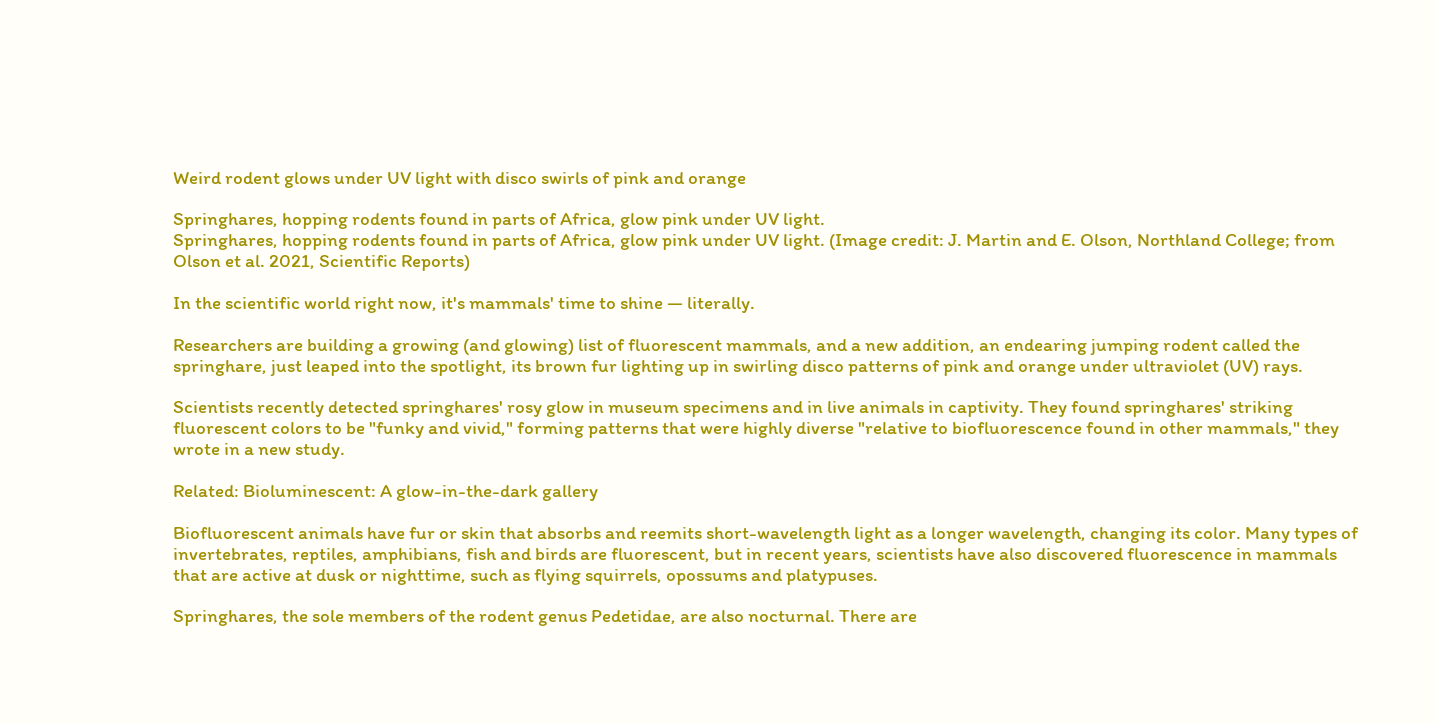Weird rodent glows under UV light with disco swirls of pink and orange

Springhares, hopping rodents found in parts of Africa, glow pink under UV light.
Springhares, hopping rodents found in parts of Africa, glow pink under UV light. (Image credit: J. Martin and E. Olson, Northland College; from Olson et al. 2021, Scientific Reports)

In the scientific world right now, it's mammals' time to shine — literally.

Researchers are building a growing (and glowing) list of fluorescent mammals, and a new addition, an endearing jumping rodent called the springhare, just leaped into the spotlight, its brown fur lighting up in swirling disco patterns of pink and orange under ultraviolet (UV) rays.

Scientists recently detected springhares' rosy glow in museum specimens and in live animals in captivity. They found springhares' striking fluorescent colors to be "funky and vivid," forming patterns that were highly diverse "relative to biofluorescence found in other mammals," they wrote in a new study.

Related: Bioluminescent: A glow-in-the-dark gallery

Biofluorescent animals have fur or skin that absorbs and reemits short-wavelength light as a longer wavelength, changing its color. Many types of invertebrates, reptiles, amphibians, fish and birds are fluorescent, but in recent years, scientists have also discovered fluorescence in mammals that are active at dusk or nighttime, such as flying squirrels, opossums and platypuses.

Springhares, the sole members of the rodent genus Pedetidae, are also nocturnal. There are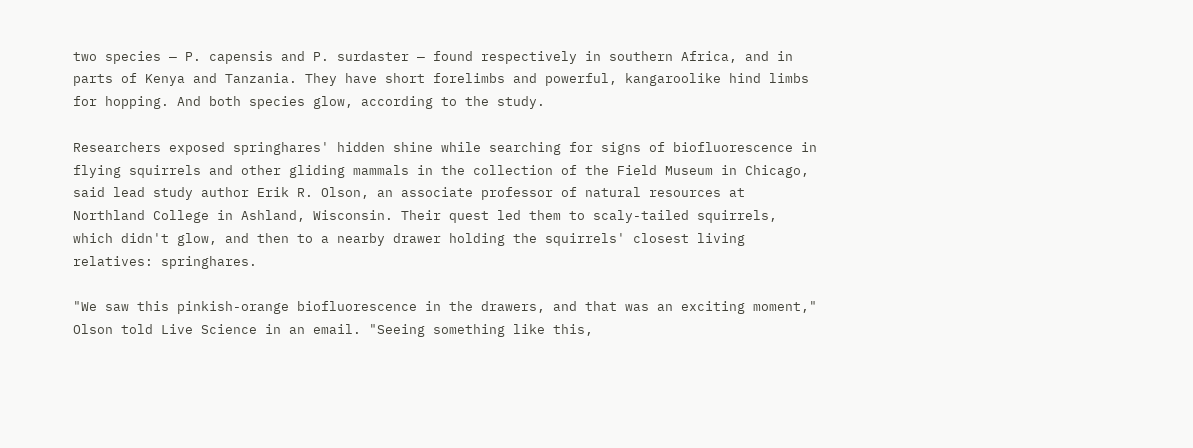two species — P. capensis and P. surdaster — found respectively in southern Africa, and in parts of Kenya and Tanzania. They have short forelimbs and powerful, kangaroolike hind limbs for hopping. And both species glow, according to the study.

Researchers exposed springhares' hidden shine while searching for signs of biofluorescence in flying squirrels and other gliding mammals in the collection of the Field Museum in Chicago, said lead study author Erik R. Olson, an associate professor of natural resources at Northland College in Ashland, Wisconsin. Their quest led them to scaly-tailed squirrels, which didn't glow, and then to a nearby drawer holding the squirrels' closest living relatives: springhares.

"We saw this pinkish-orange biofluorescence in the drawers, and that was an exciting moment," Olson told Live Science in an email. "Seeing something like this,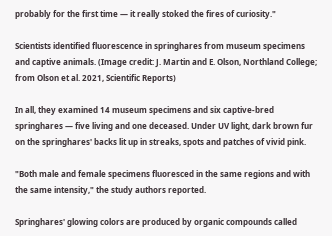probably for the first time — it really stoked the fires of curiosity."

Scientists identified fluorescence in springhares from museum specimens and captive animals. (Image credit: J. Martin and E. Olson, Northland College; from Olson et al. 2021, Scientific Reports)

In all, they examined 14 museum specimens and six captive-bred springhares — five living and one deceased. Under UV light, dark brown fur on the springhares' backs lit up in streaks, spots and patches of vivid pink.

"Both male and female specimens fluoresced in the same regions and with the same intensity," the study authors reported.

Springhares' glowing colors are produced by organic compounds called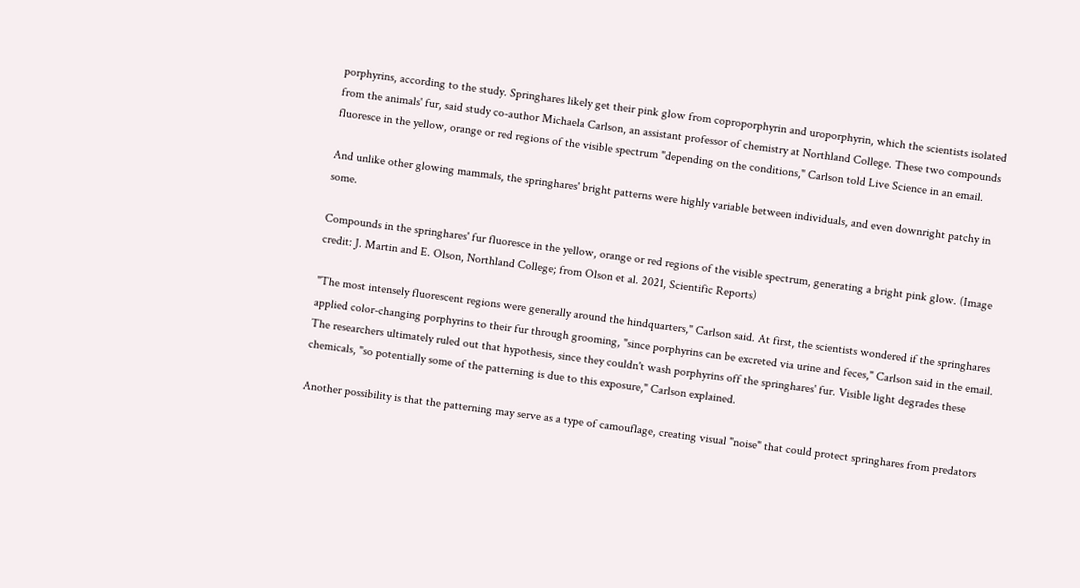porphyrins, according to the study. Springhares likely get their pink glow from coproporphyrin and uroporphyrin, which the scientists isolated from the animals' fur, said study co-author Michaela Carlson, an assistant professor of chemistry at Northland College. These two compounds fluoresce in the yellow, orange or red regions of the visible spectrum "depending on the conditions," Carlson told Live Science in an email.

And unlike other glowing mammals, the springhares' bright patterns were highly variable between individuals, and even downright patchy in some.

Compounds in the springhares' fur fluoresce in the yellow, orange or red regions of the visible spectrum, generating a bright pink glow. (Image credit: J. Martin and E. Olson, Northland College; from Olson et al. 2021, Scientific Reports)

"The most intensely fluorescent regions were generally around the hindquarters," Carlson said. At first, the scientists wondered if the springhares applied color-changing porphyrins to their fur through grooming, "since porphyrins can be excreted via urine and feces," Carlson said in the email. The researchers ultimately ruled out that hypothesis, since they couldn't wash porphyrins off the springhares' fur. Visible light degrades these chemicals, "so potentially some of the patterning is due to this exposure," Carlson explained.

Another possibility is that the patterning may serve as a type of camouflage, creating visual "noise" that could protect springhares from predators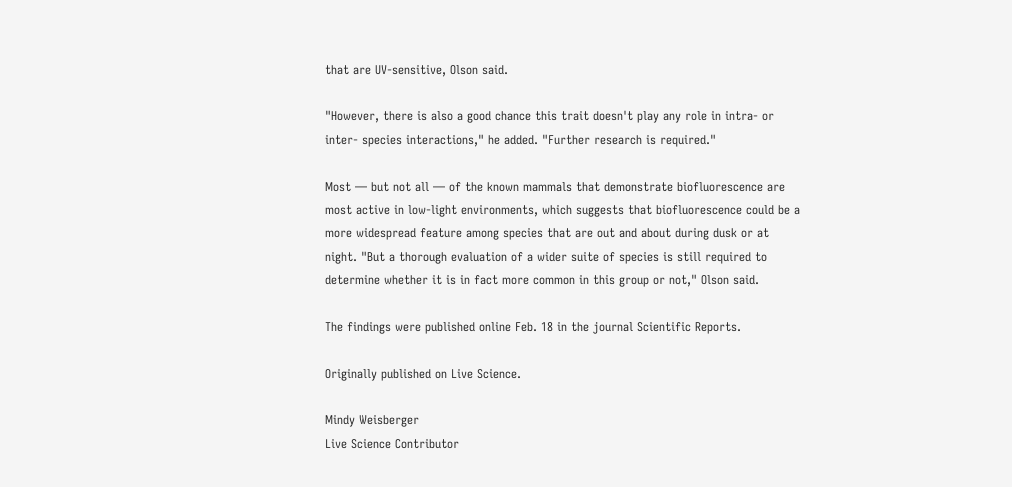that are UV-sensitive, Olson said.

"However, there is also a good chance this trait doesn't play any role in intra- or inter- species interactions," he added. "Further research is required."

Most — but not all — of the known mammals that demonstrate biofluorescence are most active in low-light environments, which suggests that biofluorescence could be a more widespread feature among species that are out and about during dusk or at night. "But a thorough evaluation of a wider suite of species is still required to determine whether it is in fact more common in this group or not," Olson said.

The findings were published online Feb. 18 in the journal Scientific Reports.

Originally published on Live Science.

Mindy Weisberger
Live Science Contributor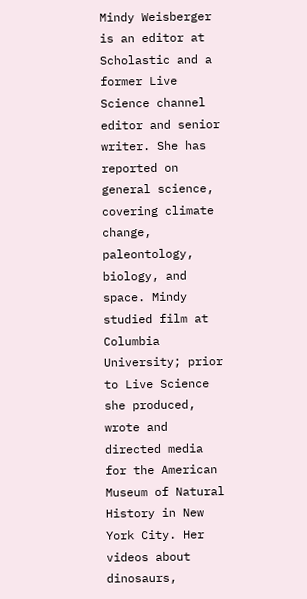Mindy Weisberger is an editor at Scholastic and a former Live Science channel editor and senior writer. She has reported on general science, covering climate change, paleontology, biology, and space. Mindy studied film at Columbia University; prior to Live Science she produced, wrote and directed media for the American Museum of Natural History in New York City. Her videos about dinosaurs,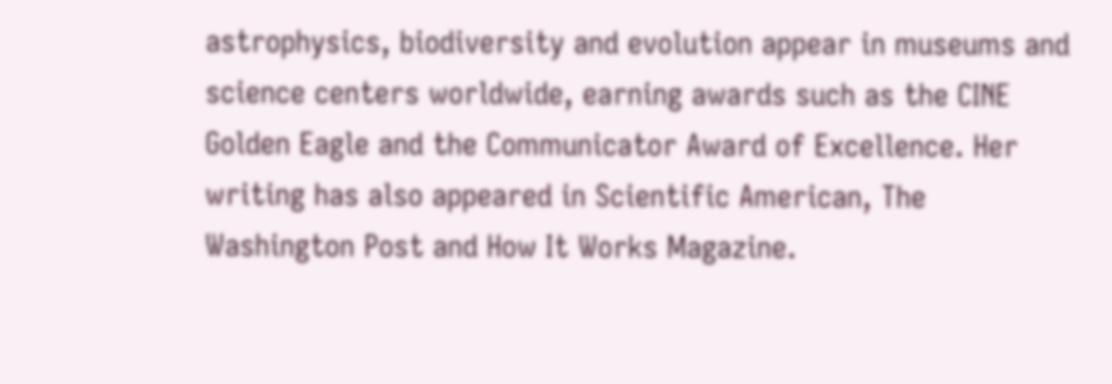astrophysics, biodiversity and evolution appear in museums and science centers worldwide, earning awards such as the CINE Golden Eagle and the Communicator Award of Excellence. Her writing has also appeared in Scientific American, The Washington Post and How It Works Magazine.